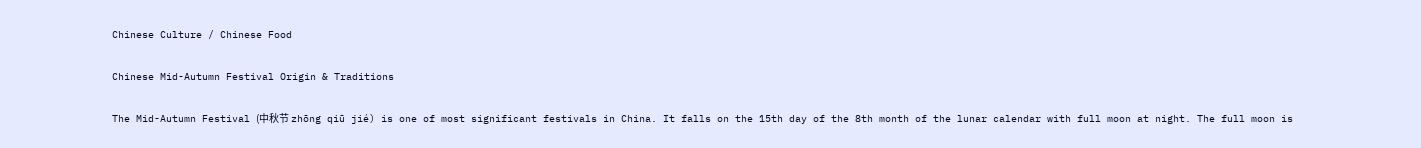Chinese Culture / Chinese Food

Chinese Mid-Autumn Festival Origin & Traditions

The Mid-Autumn Festival (中秋节 zhōng qiū jié) is one of most significant festivals in China. It falls on the 15th day of the 8th month of the lunar calendar with full moon at night. The full moon is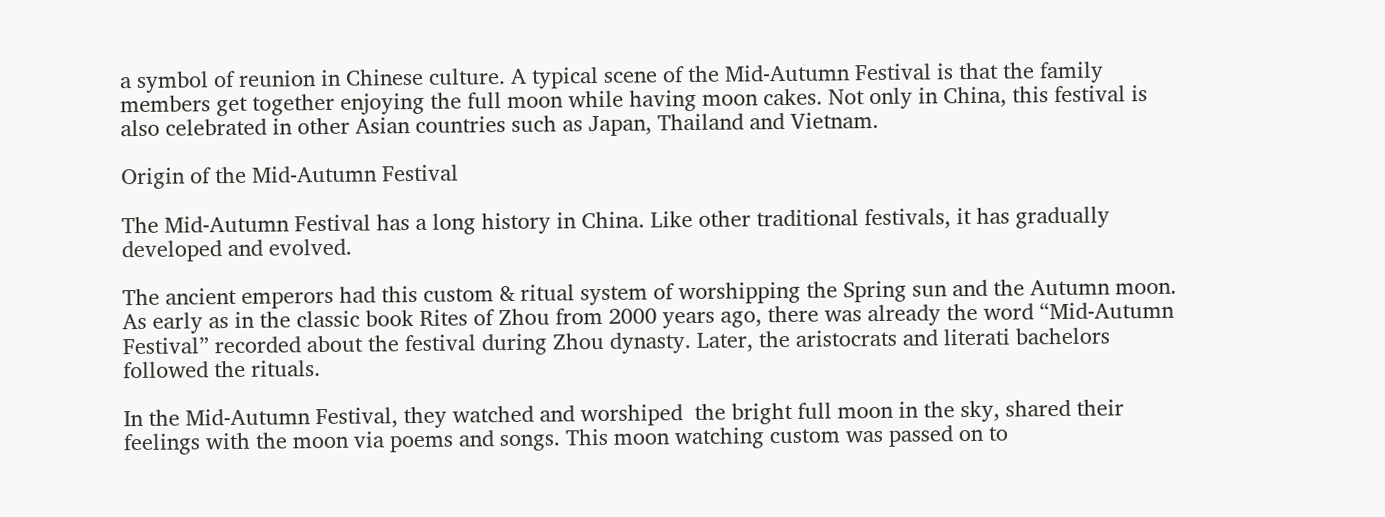a symbol of reunion in Chinese culture. A typical scene of the Mid-Autumn Festival is that the family members get together enjoying the full moon while having moon cakes. Not only in China, this festival is also celebrated in other Asian countries such as Japan, Thailand and Vietnam.

Origin of the Mid-Autumn Festival

The Mid-Autumn Festival has a long history in China. Like other traditional festivals, it has gradually developed and evolved.

The ancient emperors had this custom & ritual system of worshipping the Spring sun and the Autumn moon. As early as in the classic book Rites of Zhou from 2000 years ago, there was already the word “Mid-Autumn Festival” recorded about the festival during Zhou dynasty. Later, the aristocrats and literati bachelors followed the rituals.

In the Mid-Autumn Festival, they watched and worshiped  the bright full moon in the sky, shared their feelings with the moon via poems and songs. This moon watching custom was passed on to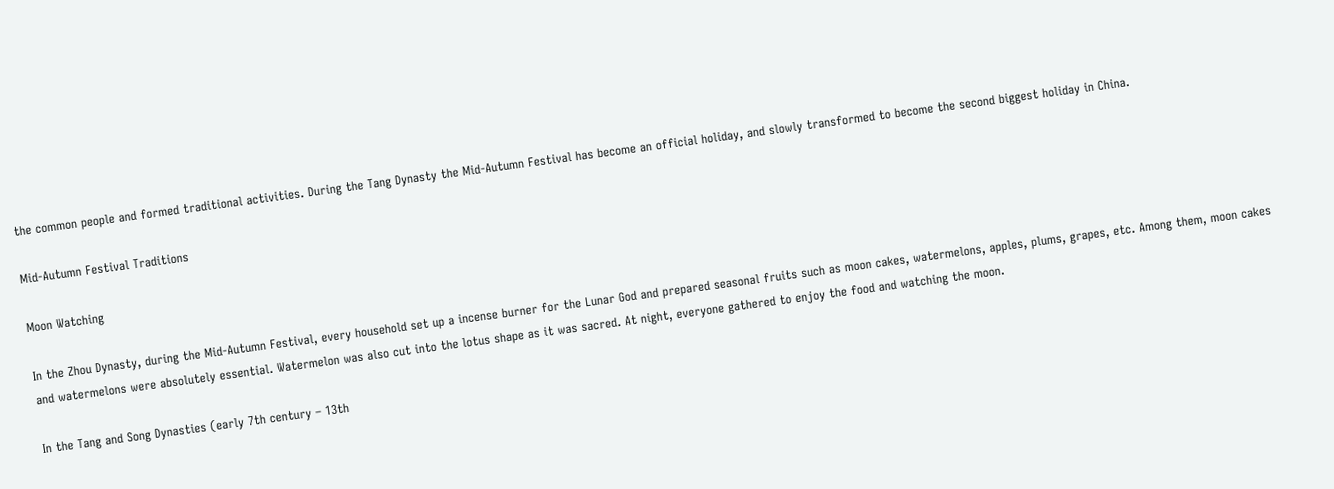the common people and formed traditional activities. During the Tang Dynasty the Mid-Autumn Festival has become an official holiday, and slowly transformed to become the second biggest holiday in China.

Mid-Autumn Festival Traditions

Moon Watching

In the Zhou Dynasty, during the Mid-Autumn Festival, every household set up a incense burner for the Lunar God and prepared seasonal fruits such as moon cakes, watermelons, apples, plums, grapes, etc. Among them, moon cakes and watermelons were absolutely essential. Watermelon was also cut into the lotus shape as it was sacred. At night, everyone gathered to enjoy the food and watching the moon.

In the Tang and Song Dynasties (early 7th century – 13th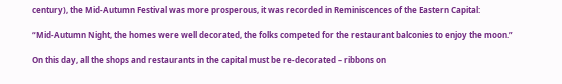century), the Mid-Autumn Festival was more prosperous, it was recorded in Reminiscences of the Eastern Capital:

“Mid-Autumn Night, the homes were well decorated, the folks competed for the restaurant balconies to enjoy the moon.”

On this day, all the shops and restaurants in the capital must be re-decorated – ribbons on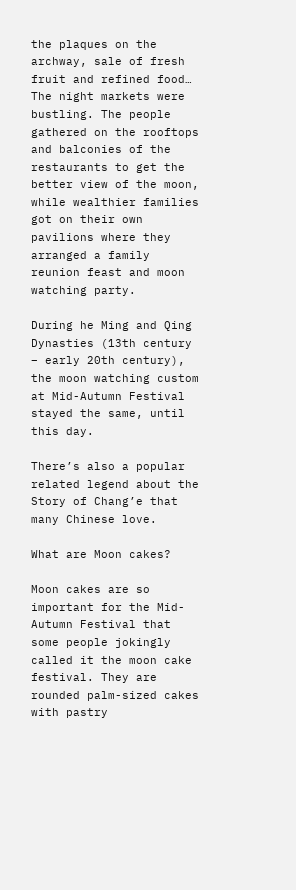the plaques on the archway, sale of fresh fruit and refined food… The night markets were bustling. The people gathered on the rooftops and balconies of the restaurants to get the better view of the moon, while wealthier families got on their own pavilions where they arranged a family reunion feast and moon watching party.

During he Ming and Qing Dynasties (13th century – early 20th century), the moon watching custom at Mid-Autumn Festival stayed the same, until this day.

There’s also a popular related legend about the Story of Chang’e that many Chinese love.

What are Moon cakes?

Moon cakes are so important for the Mid- Autumn Festival that some people jokingly called it the moon cake festival. They are rounded palm-sized cakes with pastry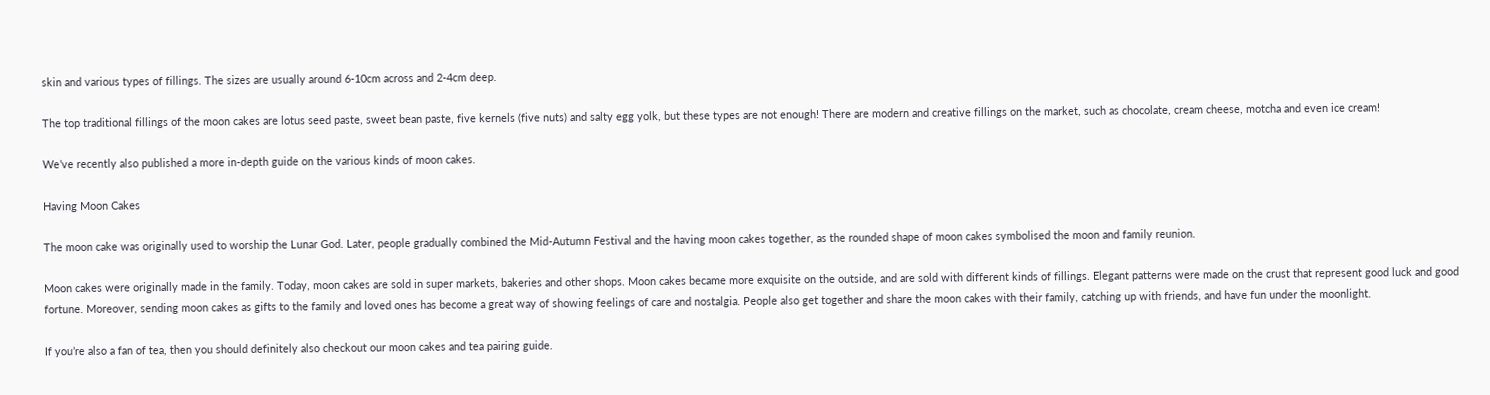skin and various types of fillings. The sizes are usually around 6-10cm across and 2-4cm deep.

The top traditional fillings of the moon cakes are lotus seed paste, sweet bean paste, five kernels (five nuts) and salty egg yolk, but these types are not enough! There are modern and creative fillings on the market, such as chocolate, cream cheese, motcha and even ice cream!

We’ve recently also published a more in-depth guide on the various kinds of moon cakes.

Having Moon Cakes

The moon cake was originally used to worship the Lunar God. Later, people gradually combined the Mid-Autumn Festival and the having moon cakes together, as the rounded shape of moon cakes symbolised the moon and family reunion.

Moon cakes were originally made in the family. Today, moon cakes are sold in super markets, bakeries and other shops. Moon cakes became more exquisite on the outside, and are sold with different kinds of fillings. Elegant patterns were made on the crust that represent good luck and good fortune. Moreover, sending moon cakes as gifts to the family and loved ones has become a great way of showing feelings of care and nostalgia. People also get together and share the moon cakes with their family, catching up with friends, and have fun under the moonlight.

If you’re also a fan of tea, then you should definitely also checkout our moon cakes and tea pairing guide.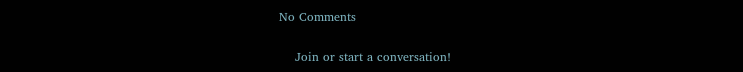No Comments

    Join or start a conversation!